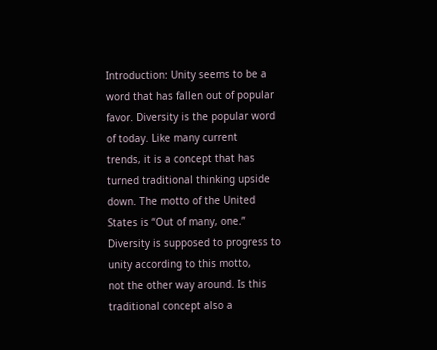Introduction: Unity seems to be a word that has fallen out of popular
favor. Diversity is the popular word of today. Like many current
trends, it is a concept that has turned traditional thinking upside
down. The motto of the United States is “Out of many, one.”
Diversity is supposed to progress to unity according to this motto,
not the other way around. Is this traditional concept also a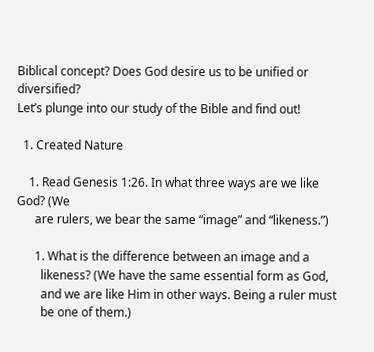Biblical concept? Does God desire us to be unified or diversified?
Let’s plunge into our study of the Bible and find out!

  1. Created Nature

    1. Read Genesis 1:26. In what three ways are we like God? (We
      are rulers, we bear the same “image” and “likeness.”)

      1. What is the difference between an image and a
        likeness? (We have the same essential form as God,
        and we are like Him in other ways. Being a ruler must
        be one of them.)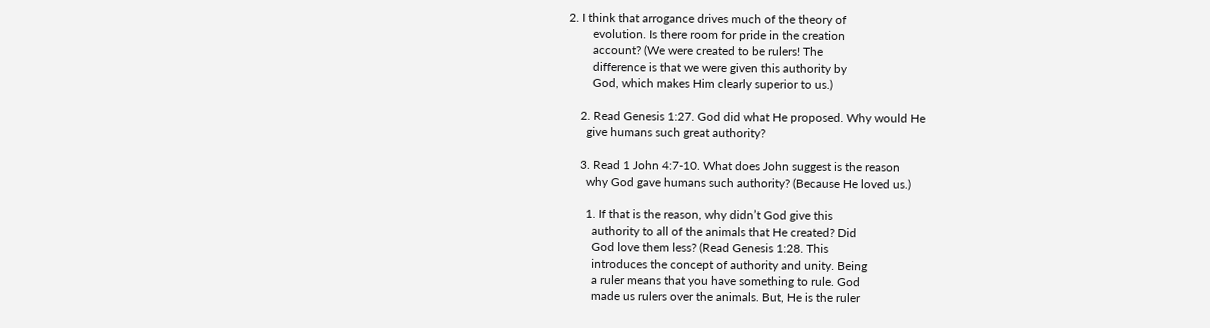2. I think that arrogance drives much of the theory of
        evolution. Is there room for pride in the creation
        account? (We were created to be rulers! The
        difference is that we were given this authority by
        God, which makes Him clearly superior to us.)

    2. Read Genesis 1:27. God did what He proposed. Why would He
      give humans such great authority?

    3. Read 1 John 4:7-10. What does John suggest is the reason
      why God gave humans such authority? (Because He loved us.)

      1. If that is the reason, why didn’t God give this
        authority to all of the animals that He created? Did
        God love them less? (Read Genesis 1:28. This
        introduces the concept of authority and unity. Being
        a ruler means that you have something to rule. God
        made us rulers over the animals. But, He is the ruler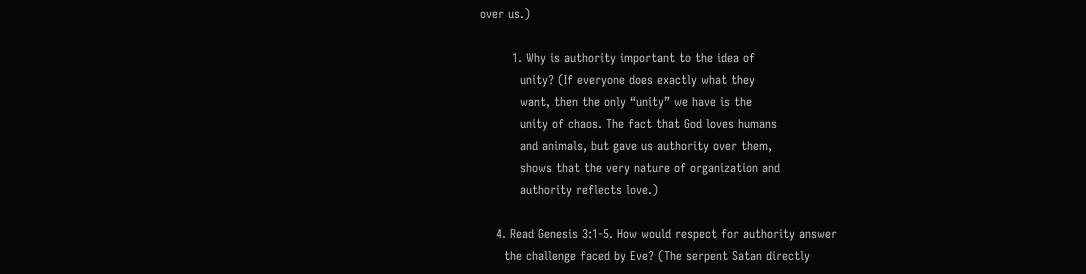over us.)

        1. Why is authority important to the idea of
          unity? (If everyone does exactly what they
          want, then the only “unity” we have is the
          unity of chaos. The fact that God loves humans
          and animals, but gave us authority over them,
          shows that the very nature of organization and
          authority reflects love.)

    4. Read Genesis 3:1-5. How would respect for authority answer
      the challenge faced by Eve? (The serpent Satan directly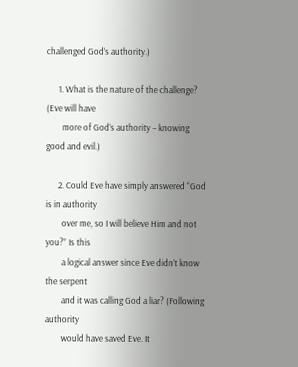challenged God’s authority.)

      1. What is the nature of the challenge? (Eve will have
        more of God’s authority – knowing good and evil.)

      2. Could Eve have simply answered “God is in authority
        over me, so I will believe Him and not you?” Is this
        a logical answer since Eve didn’t know the serpent
        and it was calling God a liar? (Following authority
        would have saved Eve. It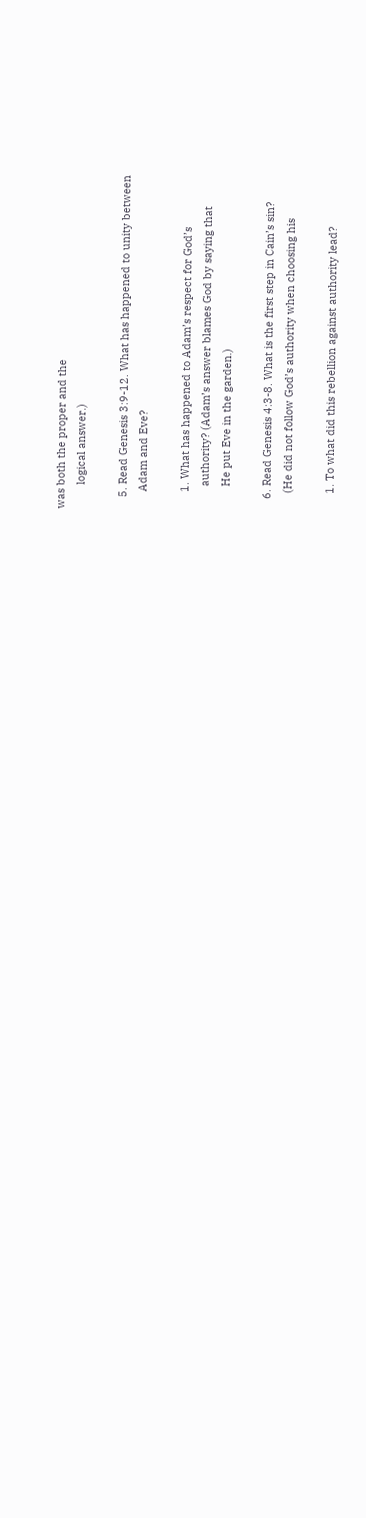was both the proper and the
        logical answer.)

    5. Read Genesis 3:9-12. What has happened to unity between
      Adam and Eve?

      1. What has happened to Adam’s respect for God’s
        authority? (Adam’s answer blames God by saying that
        He put Eve in the garden.)

    6. Read Genesis 4:3-8. What is the first step in Cain’s sin?
      (He did not follow God’s authority when choosing his

      1. To what did this rebellion against authority lead?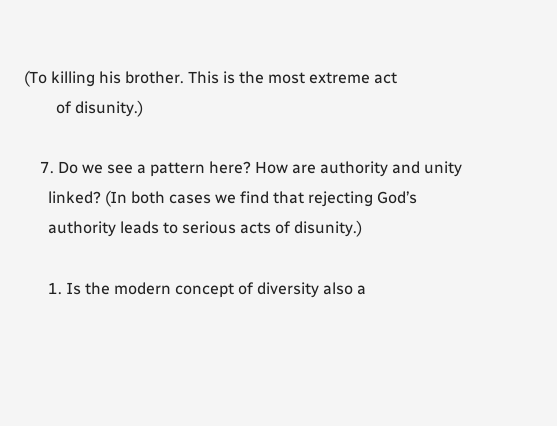(To killing his brother. This is the most extreme act
        of disunity.)

    7. Do we see a pattern here? How are authority and unity
      linked? (In both cases we find that rejecting God’s
      authority leads to serious acts of disunity.)

      1. Is the modern concept of diversity also a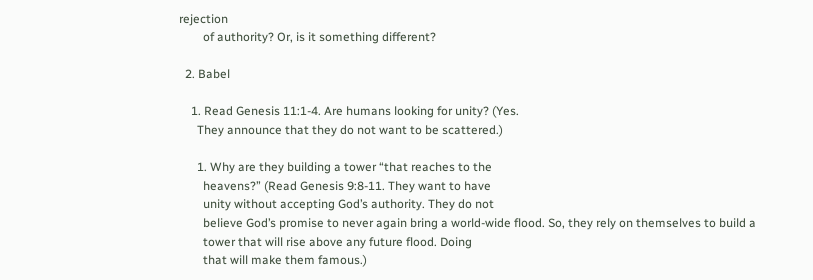rejection
        of authority? Or, is it something different?

  2. Babel

    1. Read Genesis 11:1-4. Are humans looking for unity? (Yes.
      They announce that they do not want to be scattered.)

      1. Why are they building a tower “that reaches to the
        heavens?” (Read Genesis 9:8-11. They want to have
        unity without accepting God’s authority. They do not
        believe God’s promise to never again bring a world-wide flood. So, they rely on themselves to build a
        tower that will rise above any future flood. Doing
        that will make them famous.)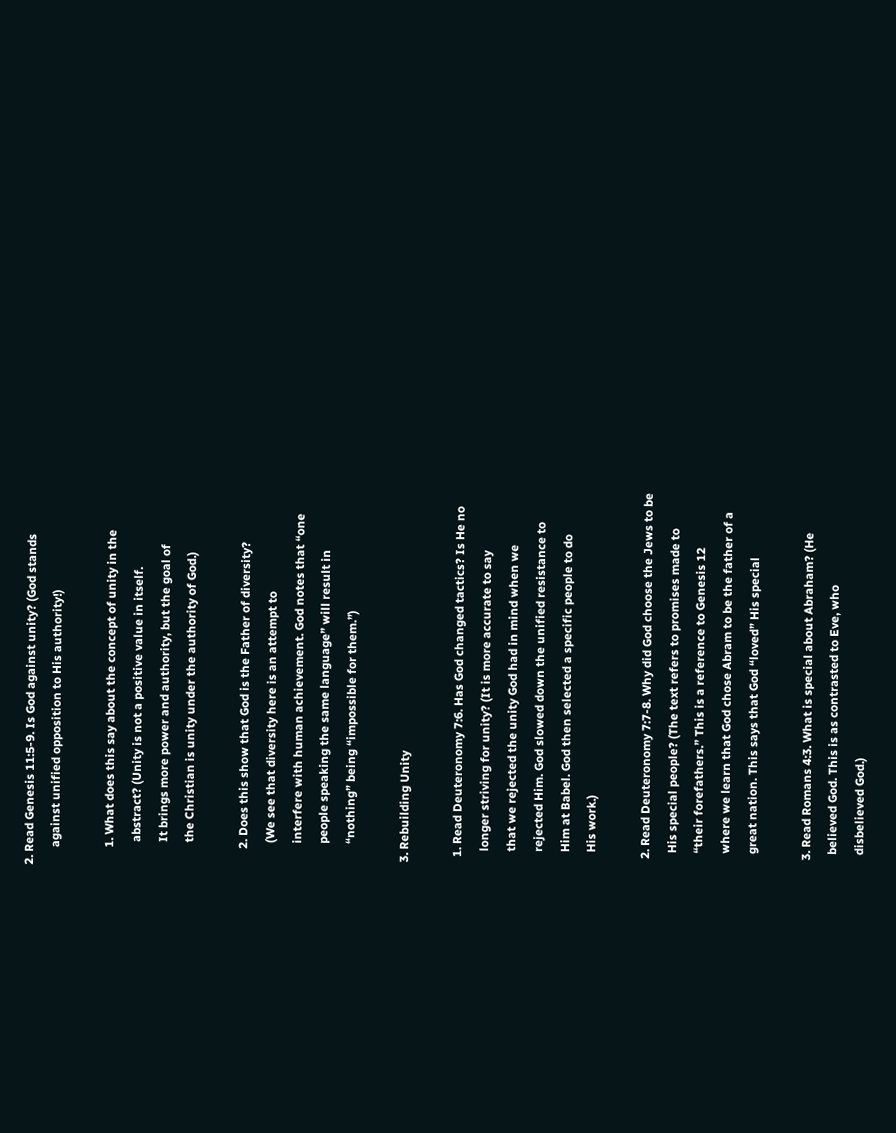2. Read Genesis 11:5-9. Is God against unity? (God stands
      against unified opposition to His authority!)

      1. What does this say about the concept of unity in the
        abstract? (Unity is not a positive value in itself.
        It brings more power and authority, but the goal of
        the Christian is unity under the authority of God.)

      2. Does this show that God is the Father of diversity?
        (We see that diversity here is an attempt to
        interfere with human achievement. God notes that “one
        people speaking the same language” will result in
        “nothing” being “impossible for them.”)

  3. Rebuilding Unity

    1. Read Deuteronomy 7:6. Has God changed tactics? Is He no
      longer striving for unity? (It is more accurate to say
      that we rejected the unity God had in mind when we
      rejected Him. God slowed down the unified resistance to
      Him at Babel. God then selected a specific people to do
      His work.)

    2. Read Deuteronomy 7:7-8. Why did God choose the Jews to be
      His special people? (The text refers to promises made to
      “their forefathers.” This is a reference to Genesis 12
      where we learn that God chose Abram to be the father of a
      great nation. This says that God “loved” His special

    3. Read Romans 4:3. What is special about Abraham? (He
      believed God. This is as contrasted to Eve, who
      disbelieved God.)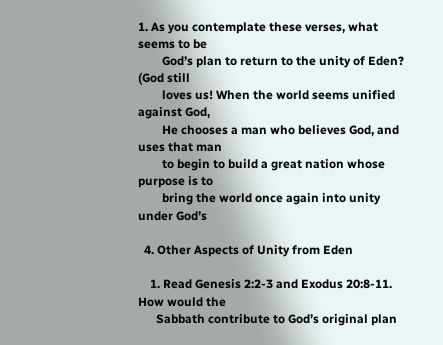1. As you contemplate these verses, what seems to be
        God’s plan to return to the unity of Eden? (God still
        loves us! When the world seems unified against God,
        He chooses a man who believes God, and uses that man
        to begin to build a great nation whose purpose is to
        bring the world once again into unity under God’s

  4. Other Aspects of Unity from Eden

    1. Read Genesis 2:2-3 and Exodus 20:8-11. How would the
      Sabbath contribute to God’s original plan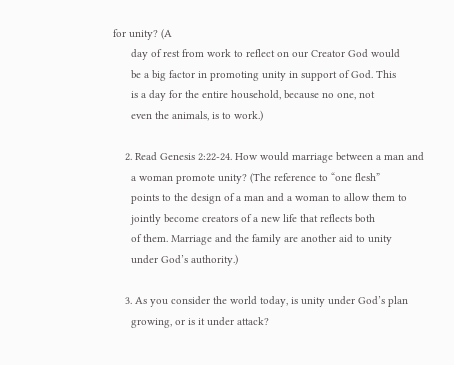for unity? (A
      day of rest from work to reflect on our Creator God would
      be a big factor in promoting unity in support of God. This
      is a day for the entire household, because no one, not
      even the animals, is to work.)

    2. Read Genesis 2:22-24. How would marriage between a man and
      a woman promote unity? (The reference to “one flesh”
      points to the design of a man and a woman to allow them to
      jointly become creators of a new life that reflects both
      of them. Marriage and the family are another aid to unity
      under God’s authority.)

    3. As you consider the world today, is unity under God’s plan
      growing, or is it under attack?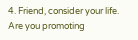4. Friend, consider your life. Are you promoting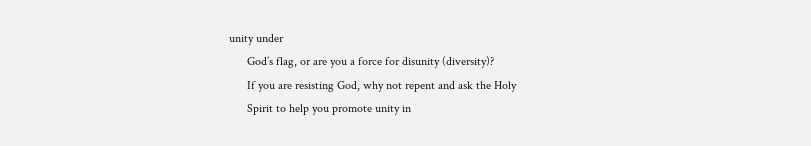unity under
      God’s flag, or are you a force for disunity (diversity)?
      If you are resisting God, why not repent and ask the Holy
      Spirit to help you promote unity in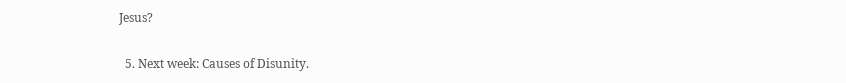Jesus?

  5. Next week: Causes of Disunity.